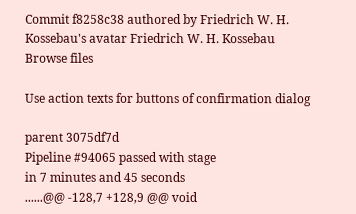Commit f8258c38 authored by Friedrich W. H. Kossebau's avatar Friedrich W. H. Kossebau
Browse files

Use action texts for buttons of confirmation dialog

parent 3075df7d
Pipeline #94065 passed with stage
in 7 minutes and 45 seconds
......@@ -128,7 +128,9 @@ void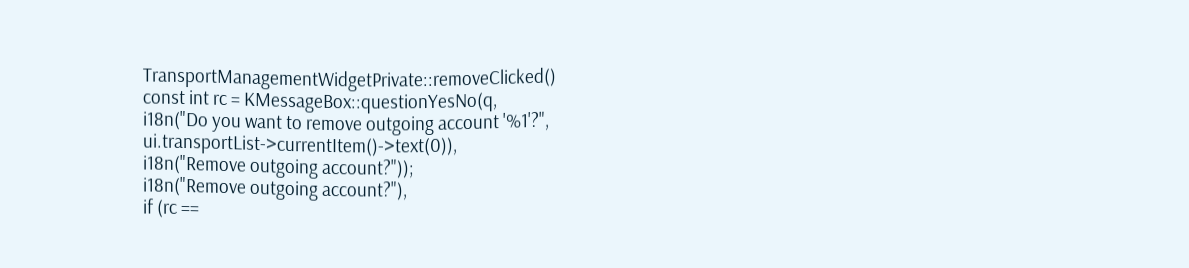TransportManagementWidgetPrivate::removeClicked()
const int rc = KMessageBox::questionYesNo(q,
i18n("Do you want to remove outgoing account '%1'?", ui.transportList->currentItem()->text(0)),
i18n("Remove outgoing account?"));
i18n("Remove outgoing account?"),
if (rc ==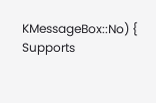KMessageBox::No) {
Supports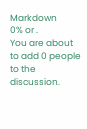Markdown
0% or .
You are about to add 0 people to the discussion.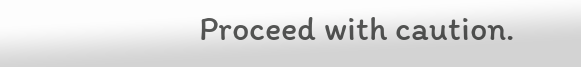Proceed with caution.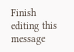Finish editing this message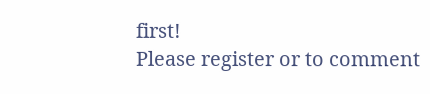first!
Please register or to comment